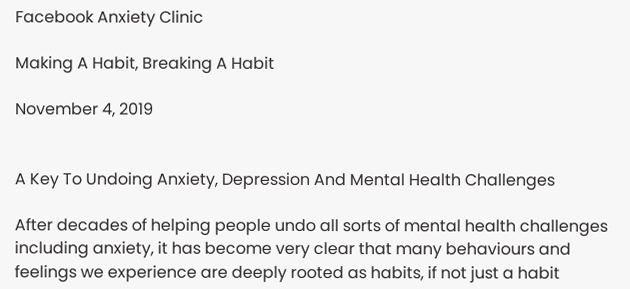Facebook Anxiety Clinic

Making A Habit, Breaking A Habit

November 4, 2019


A Key To Undoing Anxiety, Depression And Mental Health Challenges

After decades of helping people undo all sorts of mental health challenges including anxiety, it has become very clear that many behaviours and feelings we experience are deeply rooted as habits, if not just a habit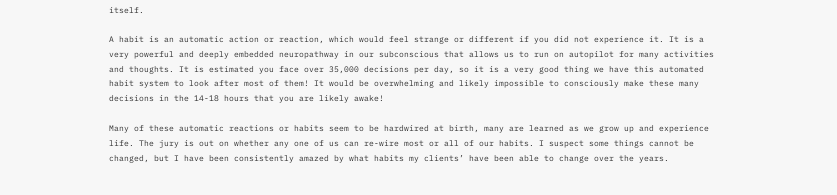itself.

A habit is an automatic action or reaction, which would feel strange or different if you did not experience it. It is a very powerful and deeply embedded neuropathway in our subconscious that allows us to run on autopilot for many activities and thoughts. It is estimated you face over 35,000 decisions per day, so it is a very good thing we have this automated habit system to look after most of them! It would be overwhelming and likely impossible to consciously make these many decisions in the 14-18 hours that you are likely awake!

Many of these automatic reactions or habits seem to be hardwired at birth, many are learned as we grow up and experience life. The jury is out on whether any one of us can re-wire most or all of our habits. I suspect some things cannot be changed, but I have been consistently amazed by what habits my clients’ have been able to change over the years.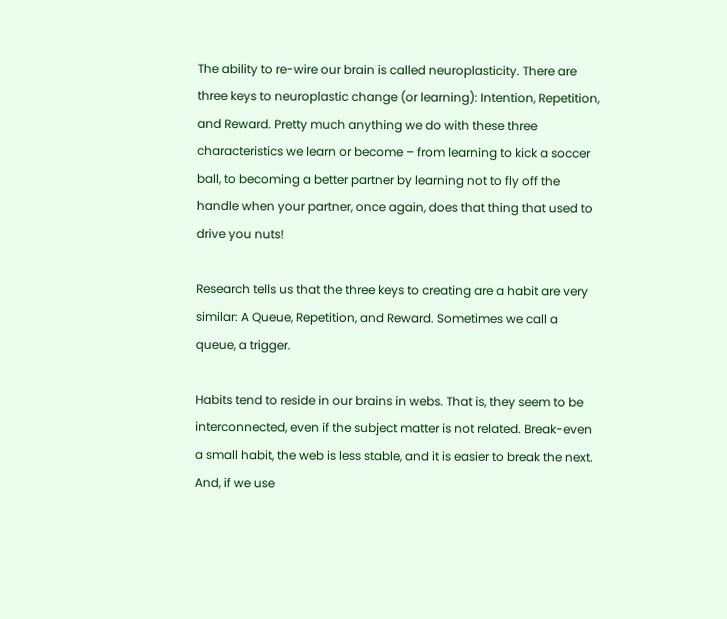The ability to re-wire our brain is called neuroplasticity. There are three keys to neuroplastic change (or learning): Intention, Repetition, and Reward. Pretty much anything we do with these three characteristics we learn or become – from learning to kick a soccer ball, to becoming a better partner by learning not to fly off the handle when your partner, once again, does that thing that used to drive you nuts!

Research tells us that the three keys to creating are a habit are very similar: A Queue, Repetition, and Reward. Sometimes we call a queue, a trigger.

Habits tend to reside in our brains in webs. That is, they seem to be interconnected, even if the subject matter is not related. Break-even a small habit, the web is less stable, and it is easier to break the next. And, if we use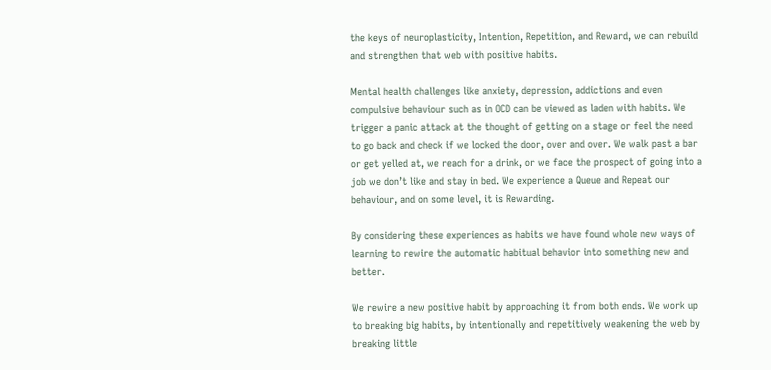the keys of neuroplasticity, Intention, Repetition, and Reward, we can rebuild and strengthen that web with positive habits.

Mental health challenges like anxiety, depression, addictions and even compulsive behaviour such as in OCD can be viewed as laden with habits. We trigger a panic attack at the thought of getting on a stage or feel the need to go back and check if we locked the door, over and over. We walk past a bar or get yelled at, we reach for a drink, or we face the prospect of going into a job we don’t like and stay in bed. We experience a Queue and Repeat our behaviour, and on some level, it is Rewarding.

By considering these experiences as habits we have found whole new ways of learning to rewire the automatic habitual behavior into something new and better.

We rewire a new positive habit by approaching it from both ends. We work up to breaking big habits, by intentionally and repetitively weakening the web by breaking little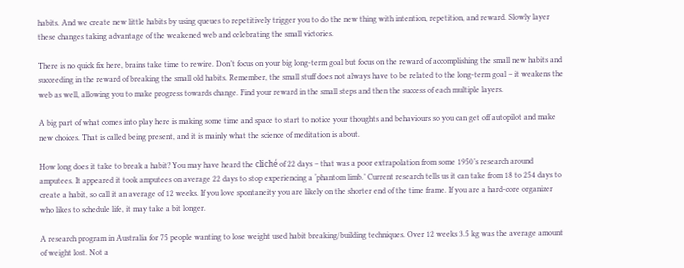habits. And we create new little habits by using queues to repetitively trigger you to do the new thing with intention, repetition, and reward. Slowly layer these changes taking advantage of the weakened web and celebrating the small victories.

There is no quick fix here, brains take time to rewire. Don’t focus on your big long-term goal but focus on the reward of accomplishing the small new habits and succeeding in the reward of breaking the small old habits. Remember, the small stuff does not always have to be related to the long-term goal – it weakens the web as well, allowing you to make progress towards change. Find your reward in the small steps and then the success of each multiple layers.

A big part of what comes into play here is making some time and space to start to notice your thoughts and behaviours so you can get off autopilot and make new choices. That is called being present, and it is mainly what the science of meditation is about.

How long does it take to break a habit? You may have heard the cliché of 22 days – that was a poor extrapolation from some 1950’s research around amputees. It appeared it took amputees on average 22 days to stop experiencing a ‘phantom limb.’ Current research tells us it can take from 18 to 254 days to create a habit, so call it an average of 12 weeks. If you love spontaneity you are likely on the shorter end of the time frame. If you are a hard-core organizer who likes to schedule life, it may take a bit longer.

A research program in Australia for 75 people wanting to lose weight used habit breaking/building techniques. Over 12 weeks 3.5 kg was the average amount of weight lost. Not a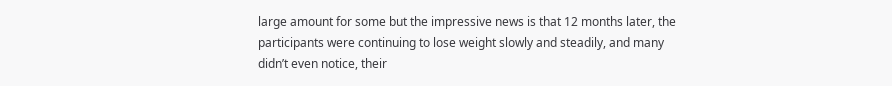large amount for some but the impressive news is that 12 months later, the participants were continuing to lose weight slowly and steadily, and many didn’t even notice, their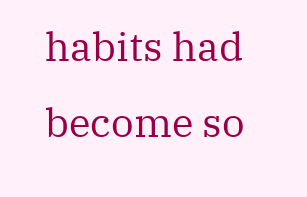habits had become so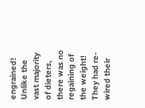engrained! Unlike the vast majority of dieters, there was no regaining of the weight! They had re-wired their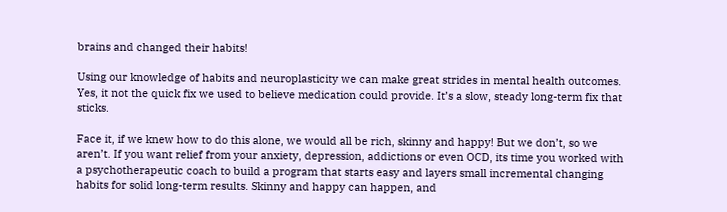brains and changed their habits!

Using our knowledge of habits and neuroplasticity we can make great strides in mental health outcomes. Yes, it not the quick fix we used to believe medication could provide. It’s a slow, steady long-term fix that sticks.

Face it, if we knew how to do this alone, we would all be rich, skinny and happy! But we don’t, so we aren’t. If you want relief from your anxiety, depression, addictions or even OCD, its time you worked with a psychotherapeutic coach to build a program that starts easy and layers small incremental changing habits for solid long-term results. Skinny and happy can happen, and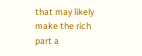that may likely make the rich part a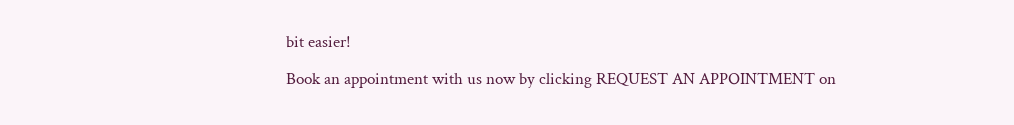bit easier!

Book an appointment with us now by clicking REQUEST AN APPOINTMENT on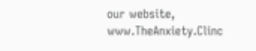our website, www.TheAnxiety.Clinc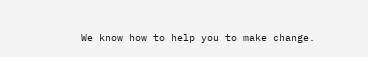We know how to help you to make change.